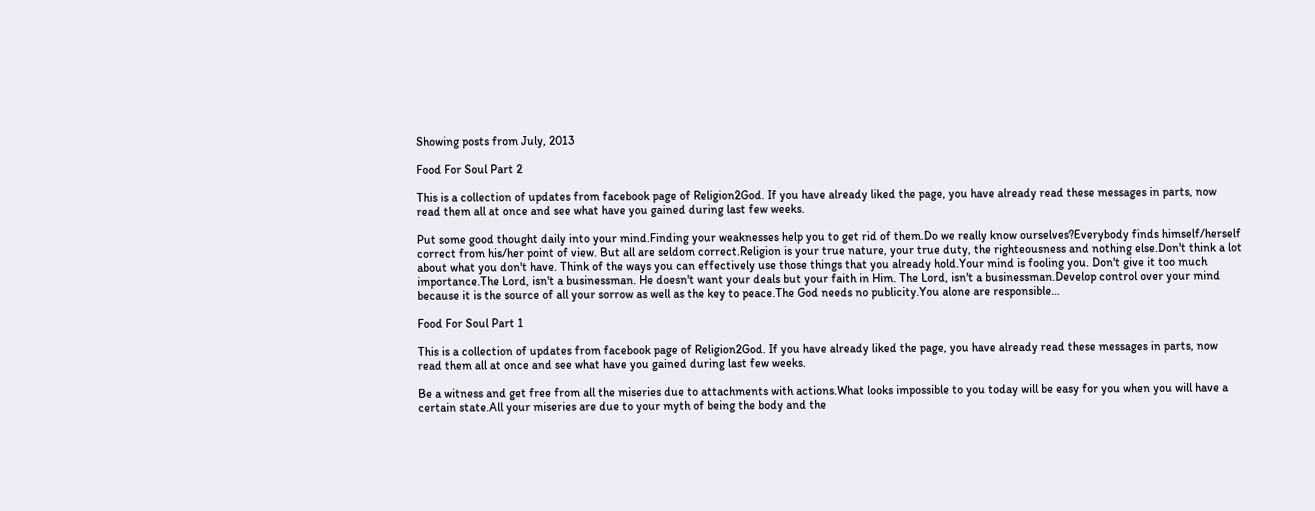Showing posts from July, 2013

Food For Soul Part 2

This is a collection of updates from facebook page of Religion2God. If you have already liked the page, you have already read these messages in parts, now read them all at once and see what have you gained during last few weeks.

Put some good thought daily into your mind.Finding your weaknesses help you to get rid of them.Do we really know ourselves?Everybody finds himself/herself correct from his/her point of view. But all are seldom correct.Religion is your true nature, your true duty, the righteousness and nothing else.Don't think a lot about what you don't have. Think of the ways you can effectively use those things that you already hold.Your mind is fooling you. Don't give it too much importance.The Lord, isn't a businessman. He doesn't want your deals but your faith in Him. The Lord, isn't a businessman.Develop control over your mind because it is the source of all your sorrow as well as the key to peace.The God needs no publicity.You alone are responsible…

Food For Soul Part 1

This is a collection of updates from facebook page of Religion2God. If you have already liked the page, you have already read these messages in parts, now read them all at once and see what have you gained during last few weeks.

Be a witness and get free from all the miseries due to attachments with actions.What looks impossible to you today will be easy for you when you will have a certain state.All your miseries are due to your myth of being the body and the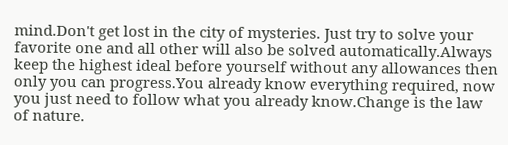mind.Don't get lost in the city of mysteries. Just try to solve your favorite one and all other will also be solved automatically.Always keep the highest ideal before yourself without any allowances then only you can progress.You already know everything required, now you just need to follow what you already know.Change is the law of nature.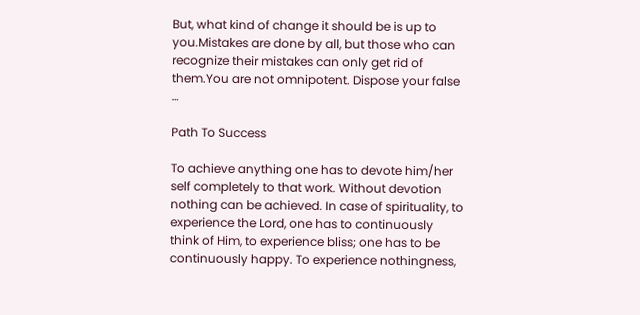But, what kind of change it should be is up to you.Mistakes are done by all, but those who can recognize their mistakes can only get rid of them.You are not omnipotent. Dispose your false …

Path To Success

To achieve anything one has to devote him/her self completely to that work. Without devotion nothing can be achieved. In case of spirituality, to experience the Lord, one has to continuously think of Him, to experience bliss; one has to be continuously happy. To experience nothingness,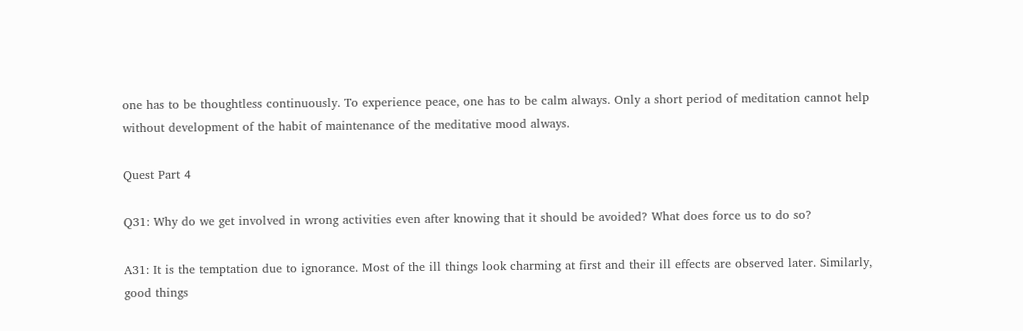one has to be thoughtless continuously. To experience peace, one has to be calm always. Only a short period of meditation cannot help without development of the habit of maintenance of the meditative mood always.

Quest Part 4

Q31: Why do we get involved in wrong activities even after knowing that it should be avoided? What does force us to do so?

A31: It is the temptation due to ignorance. Most of the ill things look charming at first and their ill effects are observed later. Similarly, good things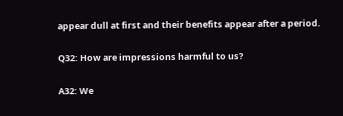appear dull at first and their benefits appear after a period.

Q32: How are impressions harmful to us?

A32: We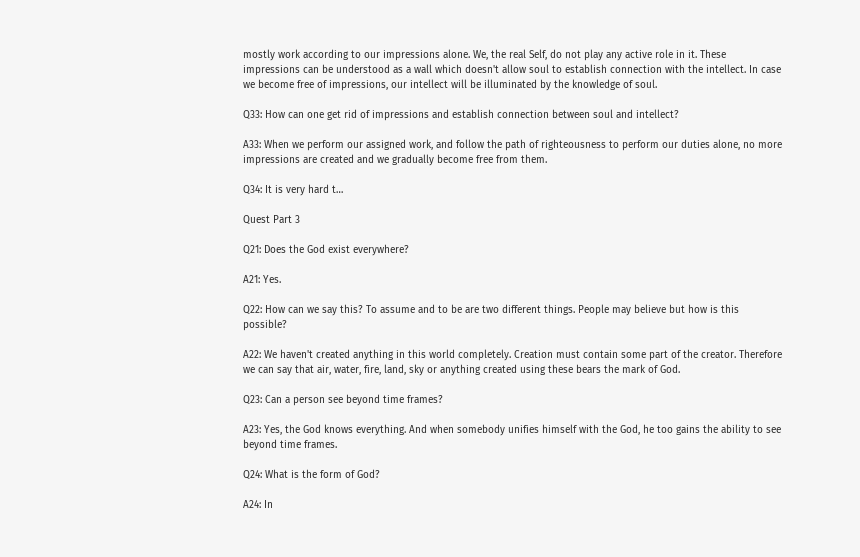mostly work according to our impressions alone. We, the real Self, do not play any active role in it. These impressions can be understood as a wall which doesn't allow soul to establish connection with the intellect. In case we become free of impressions, our intellect will be illuminated by the knowledge of soul.

Q33: How can one get rid of impressions and establish connection between soul and intellect?

A33: When we perform our assigned work, and follow the path of righteousness to perform our duties alone, no more impressions are created and we gradually become free from them.

Q34: It is very hard t…

Quest Part 3

Q21: Does the God exist everywhere?

A21: Yes.

Q22: How can we say this? To assume and to be are two different things. People may believe but how is this possible?

A22: We haven't created anything in this world completely. Creation must contain some part of the creator. Therefore we can say that air, water, fire, land, sky or anything created using these bears the mark of God.

Q23: Can a person see beyond time frames?

A23: Yes, the God knows everything. And when somebody unifies himself with the God, he too gains the ability to see beyond time frames.

Q24: What is the form of God?

A24: In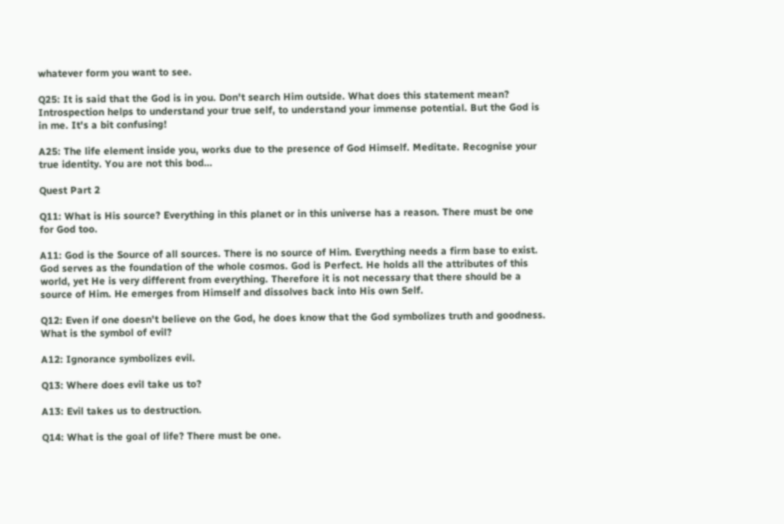whatever form you want to see.

Q25: It is said that the God is in you. Don't search Him outside. What does this statement mean? Introspection helps to understand your true self, to understand your immense potential. But the God is in me. It's a bit confusing!

A25: The life element inside you, works due to the presence of God Himself. Meditate. Recognise your true identity. You are not this bod…

Quest Part 2

Q11: What is His source? Everything in this planet or in this universe has a reason. There must be one for God too.

A11: God is the Source of all sources. There is no source of Him. Everything needs a firm base to exist. God serves as the foundation of the whole cosmos. God is Perfect. He holds all the attributes of this world, yet He is very different from everything. Therefore it is not necessary that there should be a source of Him. He emerges from Himself and dissolves back into His own Self.

Q12: Even if one doesn't believe on the God, he does know that the God symbolizes truth and goodness. What is the symbol of evil?

A12: Ignorance symbolizes evil.

Q13: Where does evil take us to?

A13: Evil takes us to destruction.

Q14: What is the goal of life? There must be one.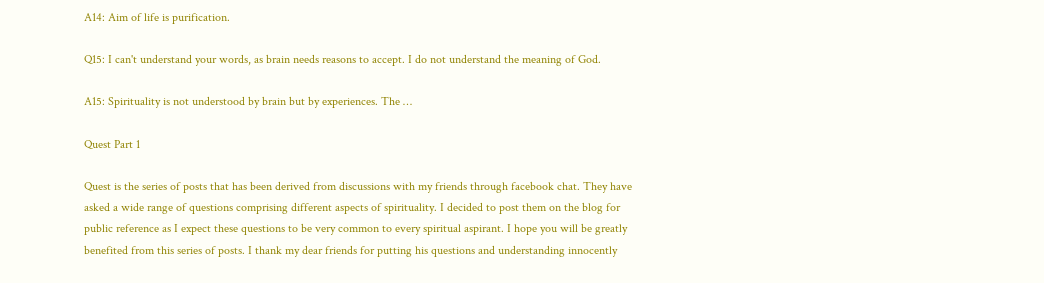A14: Aim of life is purification.

Q15: I can't understand your words, as brain needs reasons to accept. I do not understand the meaning of God.

A15: Spirituality is not understood by brain but by experiences. The …

Quest Part 1

Quest is the series of posts that has been derived from discussions with my friends through facebook chat. They have asked a wide range of questions comprising different aspects of spirituality. I decided to post them on the blog for public reference as I expect these questions to be very common to every spiritual aspirant. I hope you will be greatly benefited from this series of posts. I thank my dear friends for putting his questions and understanding innocently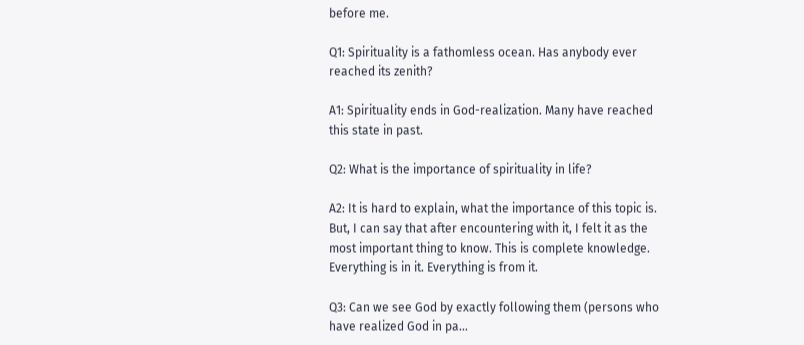before me.

Q1: Spirituality is a fathomless ocean. Has anybody ever reached its zenith?

A1: Spirituality ends in God-realization. Many have reached this state in past.

Q2: What is the importance of spirituality in life?

A2: It is hard to explain, what the importance of this topic is. But, I can say that after encountering with it, I felt it as the most important thing to know. This is complete knowledge. Everything is in it. Everything is from it.

Q3: Can we see God by exactly following them (persons who have realized God in pa…